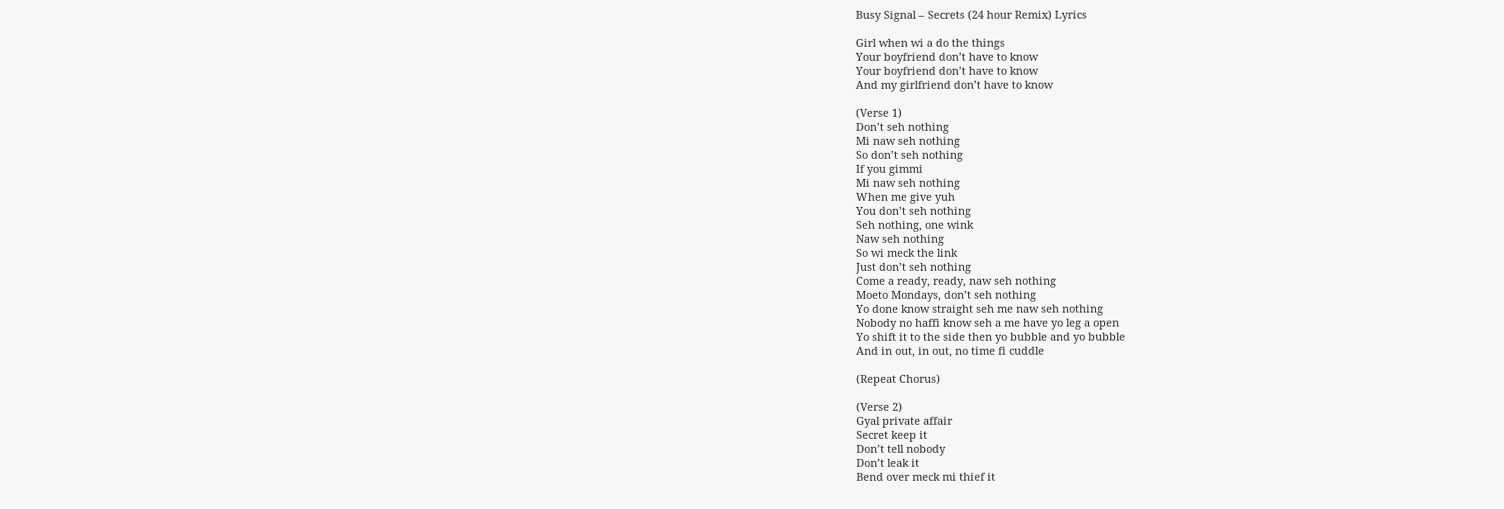Busy Signal – Secrets (24 hour Remix) Lyrics

Girl when wi a do the things
Your boyfriend don’t have to know
Your boyfriend don’t have to know
And my girlfriend don’t have to know

(Verse 1)
Don’t seh nothing
Mi naw seh nothing
So don’t seh nothing
If you gimmi
Mi naw seh nothing
When me give yuh
You don’t seh nothing
Seh nothing, one wink
Naw seh nothing
So wi meck the link
Just don’t seh nothing
Come a ready, ready, naw seh nothing
Moeto Mondays, don’t seh nothing
Yo done know straight seh me naw seh nothing
Nobody no haffi know seh a me have yo leg a open
Yo shift it to the side then yo bubble and yo bubble
And in out, in out, no time fi cuddle

(Repeat Chorus)

(Verse 2)
Gyal private affair
Secret keep it
Don’t tell nobody
Don’t leak it
Bend over meck mi thief it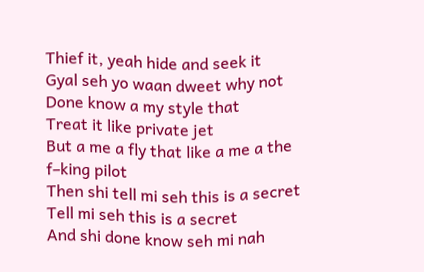Thief it, yeah hide and seek it
Gyal seh yo waan dweet why not
Done know a my style that
Treat it like private jet
But a me a fly that like a me a the f–king pilot
Then shi tell mi seh this is a secret
Tell mi seh this is a secret
And shi done know seh mi nah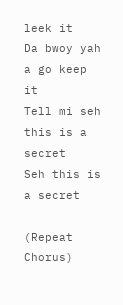leek it
Da bwoy yah a go keep it
Tell mi seh this is a secret
Seh this is a secret

(Repeat Chorus)